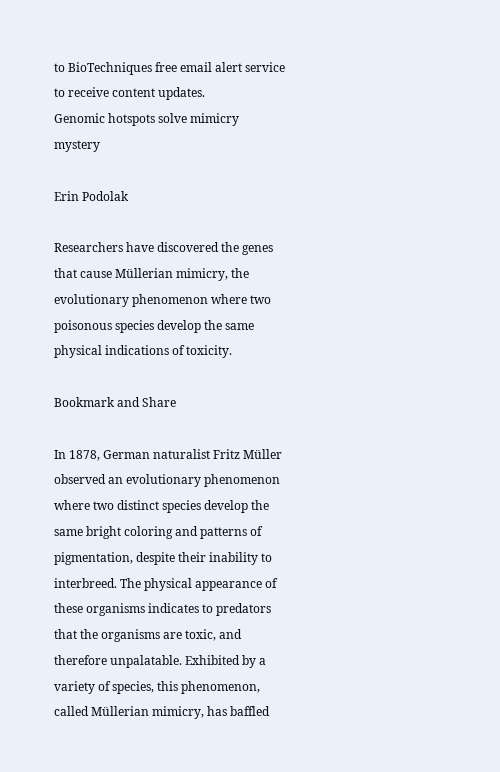to BioTechniques free email alert service to receive content updates.
Genomic hotspots solve mimicry mystery

Erin Podolak

Researchers have discovered the genes that cause Müllerian mimicry, the evolutionary phenomenon where two poisonous species develop the same physical indications of toxicity.

Bookmark and Share

In 1878, German naturalist Fritz Müller observed an evolutionary phenomenon where two distinct species develop the same bright coloring and patterns of pigmentation, despite their inability to interbreed. The physical appearance of these organisms indicates to predators that the organisms are toxic, and therefore unpalatable. Exhibited by a variety of species, this phenomenon, called Müllerian mimicry, has baffled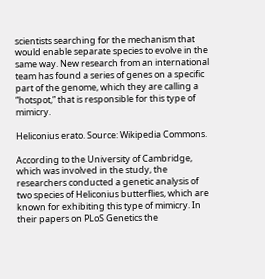scientists searching for the mechanism that would enable separate species to evolve in the same way. New research from an international team has found a series of genes on a specific part of the genome, which they are calling a “hotspot,” that is responsible for this type of mimicry.

Heliconius erato. Source: Wikipedia Commons.

According to the University of Cambridge, which was involved in the study, the researchers conducted a genetic analysis of two species of Heliconius butterflies, which are known for exhibiting this type of mimicry. In their papers on PLoS Genetics the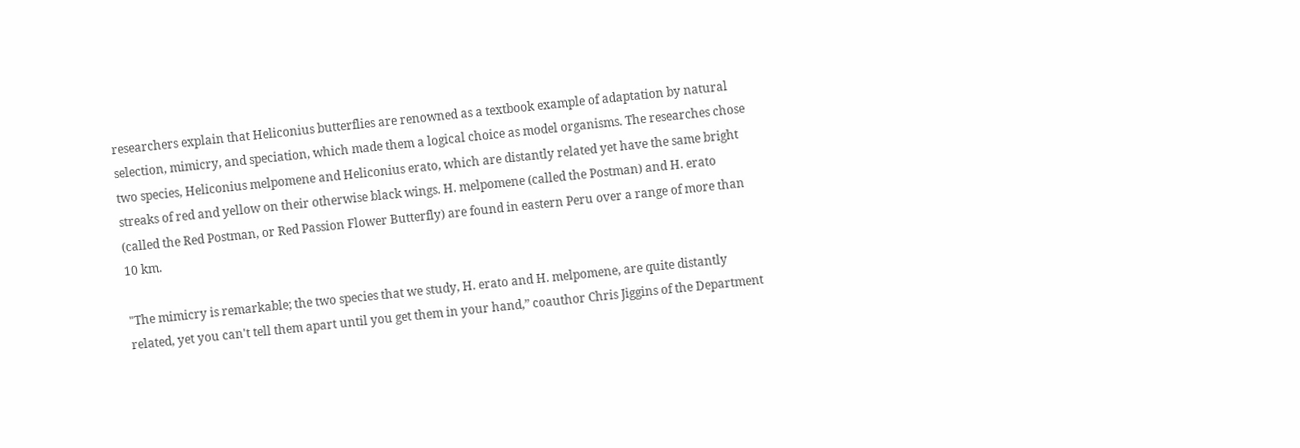researchers explain that Heliconius butterflies are renowned as a textbook example of adaptation by natural selection, mimicry, and speciation, which made them a logical choice as model organisms. The researches chose two species, Heliconius melpomene and Heliconius erato, which are distantly related yet have the same bright streaks of red and yellow on their otherwise black wings. H. melpomene (called the Postman) and H. erato (called the Red Postman, or Red Passion Flower Butterfly) are found in eastern Peru over a range of more than 10 km.

"The mimicry is remarkable; the two species that we study, H. erato and H. melpomene, are quite distantly related, yet you can't tell them apart until you get them in your hand,” coauthor Chris Jiggins of the Department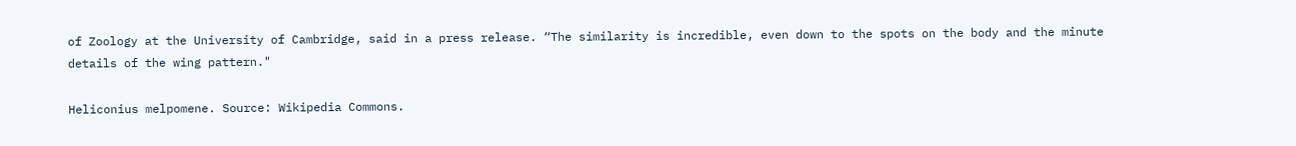of Zoology at the University of Cambridge, said in a press release. “The similarity is incredible, even down to the spots on the body and the minute details of the wing pattern."

Heliconius melpomene. Source: Wikipedia Commons.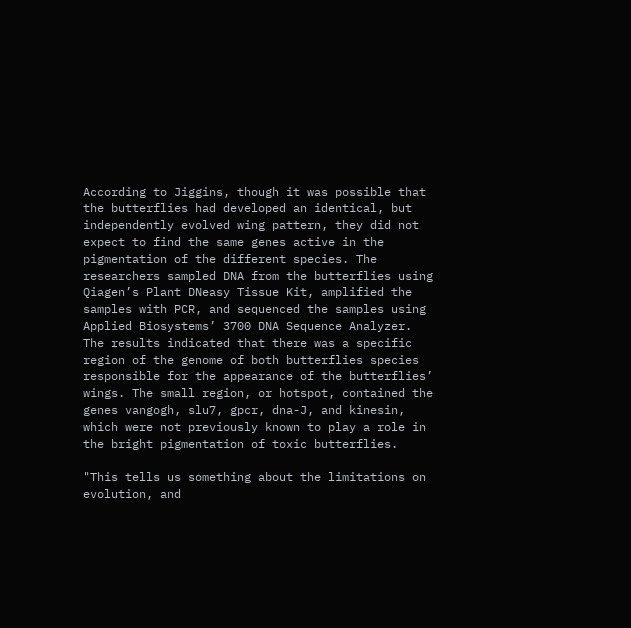According to Jiggins, though it was possible that the butterflies had developed an identical, but independently evolved wing pattern, they did not expect to find the same genes active in the pigmentation of the different species. The researchers sampled DNA from the butterflies using Qiagen’s Plant DNeasy Tissue Kit, amplified the samples with PCR, and sequenced the samples using Applied Biosystems’ 3700 DNA Sequence Analyzer. The results indicated that there was a specific region of the genome of both butterflies species responsible for the appearance of the butterflies’ wings. The small region, or hotspot, contained the genes vangogh, slu7, gpcr, dna-J, and kinesin, which were not previously known to play a role in the bright pigmentation of toxic butterflies.

"This tells us something about the limitations on evolution, and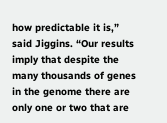how predictable it is,” said Jiggins. “Our results imply that despite the many thousands of genes in the genome there are only one or two that are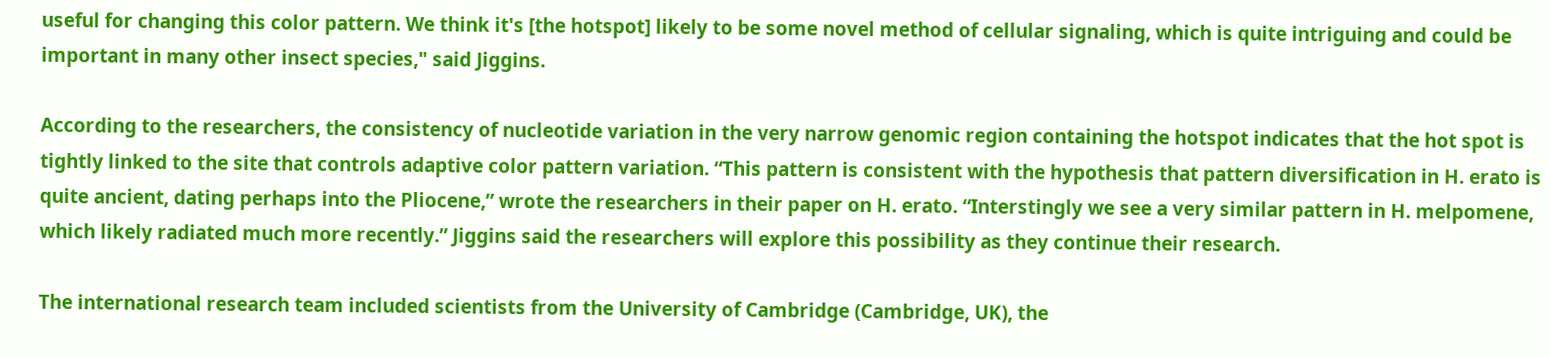useful for changing this color pattern. We think it's [the hotspot] likely to be some novel method of cellular signaling, which is quite intriguing and could be important in many other insect species," said Jiggins.

According to the researchers, the consistency of nucleotide variation in the very narrow genomic region containing the hotspot indicates that the hot spot is tightly linked to the site that controls adaptive color pattern variation. “This pattern is consistent with the hypothesis that pattern diversification in H. erato is quite ancient, dating perhaps into the Pliocene,” wrote the researchers in their paper on H. erato. “Interstingly we see a very similar pattern in H. melpomene, which likely radiated much more recently.” Jiggins said the researchers will explore this possibility as they continue their research.

The international research team included scientists from the University of Cambridge (Cambridge, UK), the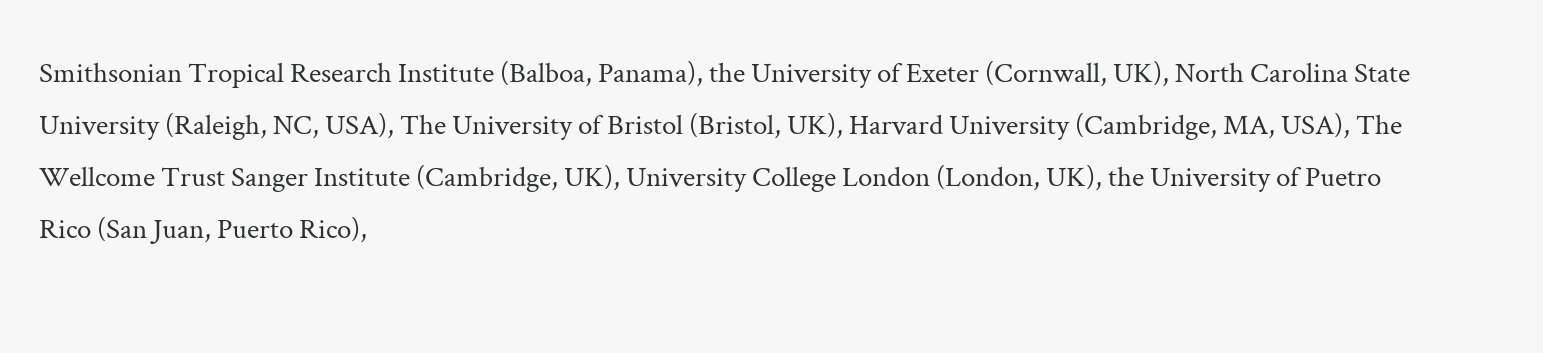Smithsonian Tropical Research Institute (Balboa, Panama), the University of Exeter (Cornwall, UK), North Carolina State University (Raleigh, NC, USA), The University of Bristol (Bristol, UK), Harvard University (Cambridge, MA, USA), The Wellcome Trust Sanger Institute (Cambridge, UK), University College London (London, UK), the University of Puetro Rico (San Juan, Puerto Rico),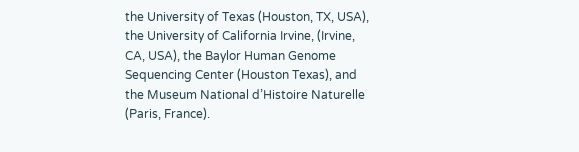the University of Texas (Houston, TX, USA), the University of California Irvine, (Irvine, CA, USA), the Baylor Human Genome Sequencing Center (Houston Texas), and the Museum National d’Histoire Naturelle (Paris, France).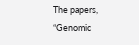The papers, “Genomic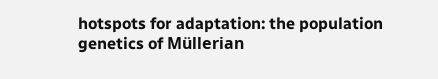hotspots for adaptation: the population genetics of Müllerian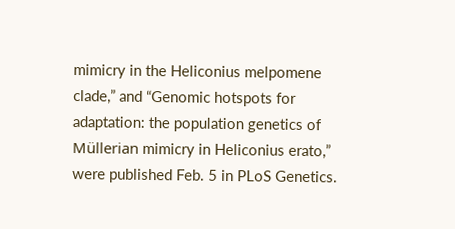mimicry in the Heliconius melpomene clade,” and “Genomic hotspots for adaptation: the population genetics of Müllerian mimicry in Heliconius erato,” were published Feb. 5 in PLoS Genetics.